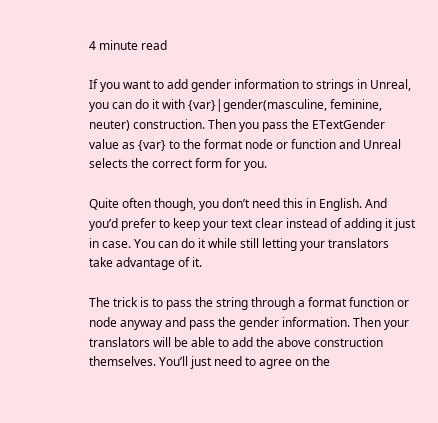4 minute read

If you want to add gender information to strings in Unreal, you can do it with {var}|gender(masculine, feminine, neuter) construction. Then you pass the ETextGender value as {var} to the format node or function and Unreal selects the correct form for you.

Quite often though, you don’t need this in English. And you’d prefer to keep your text clear instead of adding it just in case. You can do it while still letting your translators take advantage of it.

The trick is to pass the string through a format function or node anyway and pass the gender information. Then your translators will be able to add the above construction themselves. You’ll just need to agree on the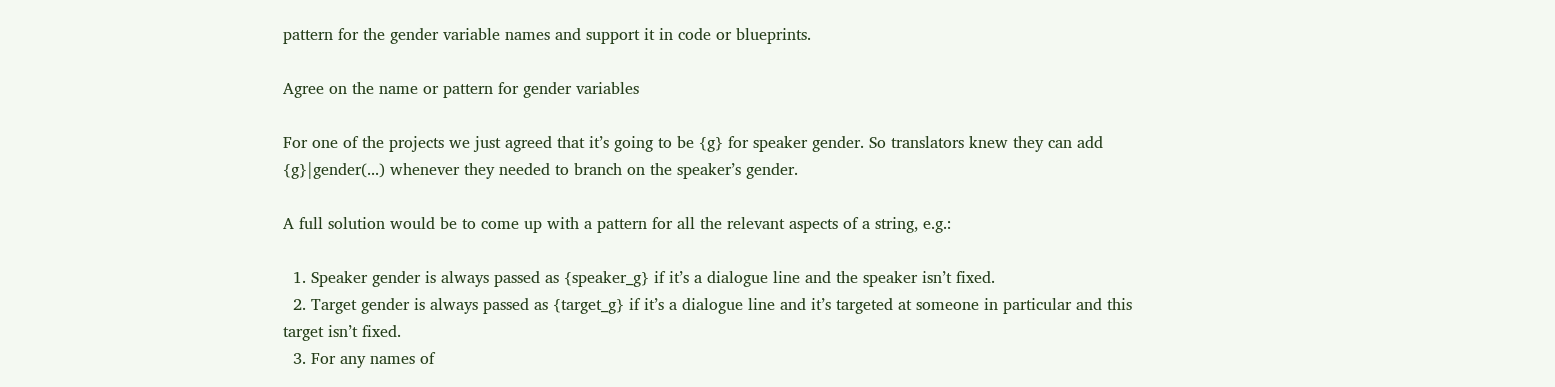pattern for the gender variable names and support it in code or blueprints.

Agree on the name or pattern for gender variables

For one of the projects we just agreed that it’s going to be {g} for speaker gender. So translators knew they can add {g}|gender(...) whenever they needed to branch on the speaker’s gender.

A full solution would be to come up with a pattern for all the relevant aspects of a string, e.g.:

  1. Speaker gender is always passed as {speaker_g} if it’s a dialogue line and the speaker isn’t fixed.
  2. Target gender is always passed as {target_g} if it’s a dialogue line and it’s targeted at someone in particular and this target isn’t fixed.
  3. For any names of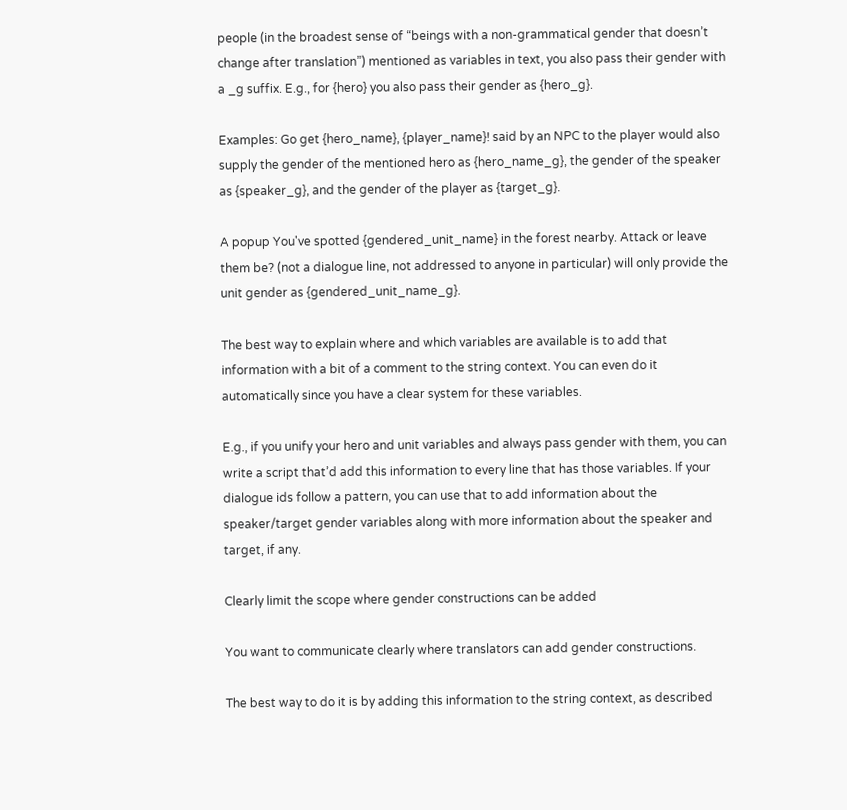people (in the broadest sense of “beings with a non-grammatical gender that doesn’t change after translation”) mentioned as variables in text, you also pass their gender with a _g suffix. E.g., for {hero} you also pass their gender as {hero_g}.

Examples: Go get {hero_name}, {player_name}! said by an NPC to the player would also supply the gender of the mentioned hero as {hero_name_g}, the gender of the speaker as {speaker_g}, and the gender of the player as {target_g}.

A popup You've spotted {gendered_unit_name} in the forest nearby. Attack or leave them be? (not a dialogue line, not addressed to anyone in particular) will only provide the unit gender as {gendered_unit_name_g}.

The best way to explain where and which variables are available is to add that information with a bit of a comment to the string context. You can even do it automatically since you have a clear system for these variables.

E.g., if you unify your hero and unit variables and always pass gender with them, you can write a script that’d add this information to every line that has those variables. If your dialogue ids follow a pattern, you can use that to add information about the speaker/target gender variables along with more information about the speaker and target, if any.

Clearly limit the scope where gender constructions can be added

You want to communicate clearly where translators can add gender constructions.

The best way to do it is by adding this information to the string context, as described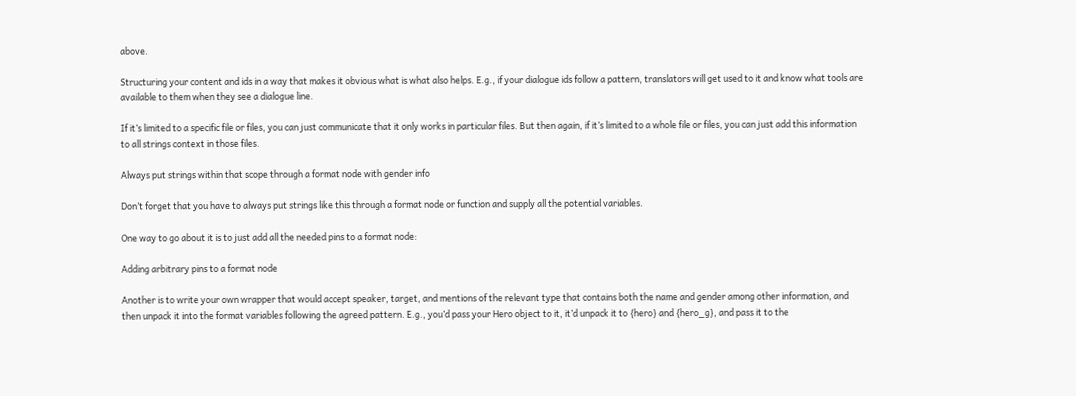above.

Structuring your content and ids in a way that makes it obvious what is what also helps. E.g., if your dialogue ids follow a pattern, translators will get used to it and know what tools are available to them when they see a dialogue line.

If it’s limited to a specific file or files, you can just communicate that it only works in particular files. But then again, if it’s limited to a whole file or files, you can just add this information to all strings context in those files.

Always put strings within that scope through a format node with gender info

Don’t forget that you have to always put strings like this through a format node or function and supply all the potential variables.

One way to go about it is to just add all the needed pins to a format node:

Adding arbitrary pins to a format node

Another is to write your own wrapper that would accept speaker, target, and mentions of the relevant type that contains both the name and gender among other information, and then unpack it into the format variables following the agreed pattern. E.g., you’d pass your Hero object to it, it’d unpack it to {hero} and {hero_g}, and pass it to the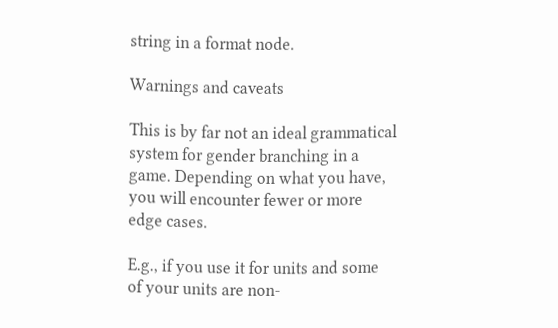string in a format node.

Warnings and caveats

This is by far not an ideal grammatical system for gender branching in a game. Depending on what you have, you will encounter fewer or more edge cases.

E.g., if you use it for units and some of your units are non-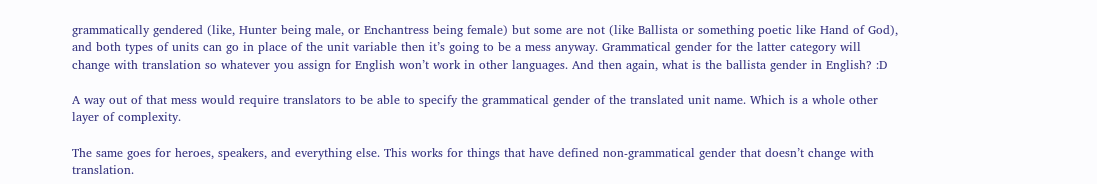grammatically gendered (like, Hunter being male, or Enchantress being female) but some are not (like Ballista or something poetic like Hand of God), and both types of units can go in place of the unit variable then it’s going to be a mess anyway. Grammatical gender for the latter category will change with translation so whatever you assign for English won’t work in other languages. And then again, what is the ballista gender in English? :D

A way out of that mess would require translators to be able to specify the grammatical gender of the translated unit name. Which is a whole other layer of complexity.

The same goes for heroes, speakers, and everything else. This works for things that have defined non-grammatical gender that doesn’t change with translation.